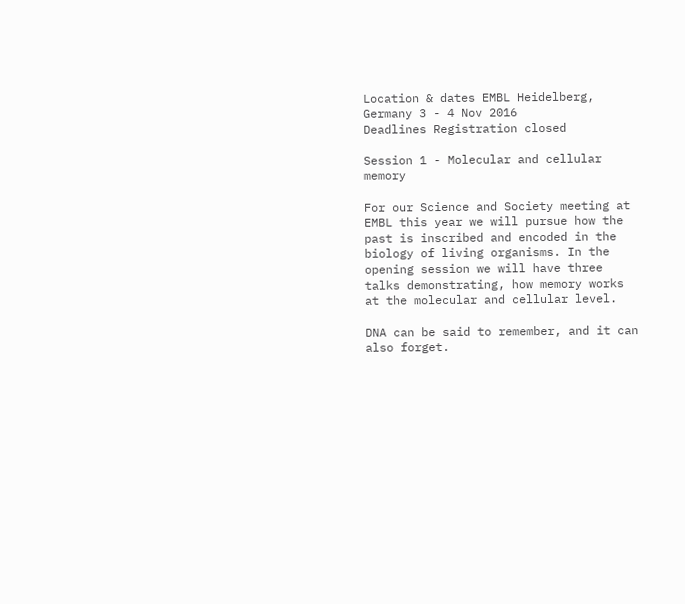Location & dates EMBL Heidelberg, Germany 3 - 4 Nov 2016
Deadlines Registration closed

Session 1 - Molecular and cellular memory

For our Science and Society meeting at EMBL this year we will pursue how the past is inscribed and encoded in the biology of living organisms. In the opening session we will have three talks demonstrating, how memory works at the molecular and cellular level.

DNA can be said to remember, and it can also forget.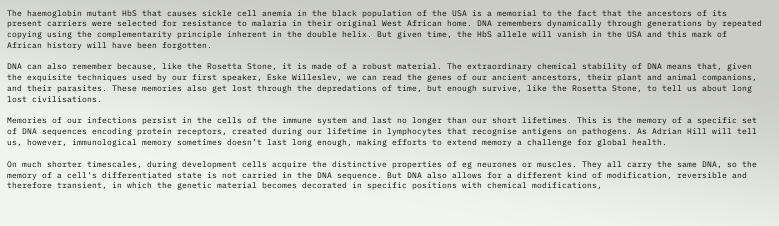The haemoglobin mutant HbS that causes sickle cell anemia in the black population of the USA is a memorial to the fact that the ancestors of its present carriers were selected for resistance to malaria in their original West African home. DNA remembers dynamically through generations by repeated copying using the complementarity principle inherent in the double helix. But given time, the HbS allele will vanish in the USA and this mark of African history will have been forgotten.

DNA can also remember because, like the Rosetta Stone, it is made of a robust material. The extraordinary chemical stability of DNA means that, given the exquisite techniques used by our first speaker, Eske Willeslev, we can read the genes of our ancient ancestors, their plant and animal companions, and their parasites. These memories also get lost through the depredations of time, but enough survive, like the Rosetta Stone, to tell us about long lost civilisations.

Memories of our infections persist in the cells of the immune system and last no longer than our short lifetimes. This is the memory of a specific set of DNA sequences encoding protein receptors, created during our lifetime in lymphocytes that recognise antigens on pathogens. As Adrian Hill will tell us, however, immunological memory sometimes doesn’t last long enough, making efforts to extend memory a challenge for global health.

On much shorter timescales, during development cells acquire the distinctive properties of eg neurones or muscles. They all carry the same DNA, so the memory of a cell's differentiated state is not carried in the DNA sequence. But DNA also allows for a different kind of modification, reversible and therefore transient, in which the genetic material becomes decorated in specific positions with chemical modifications,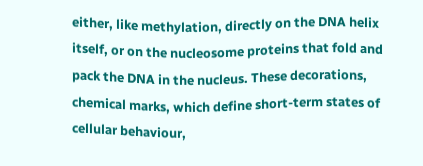either, like methylation, directly on the DNA helix itself, or on the nucleosome proteins that fold and pack the DNA in the nucleus. These decorations, chemical marks, which define short-term states of cellular behaviour,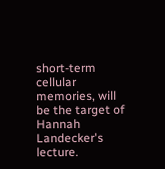short-term cellular memories, will be the target of Hannah Landecker's lecture.